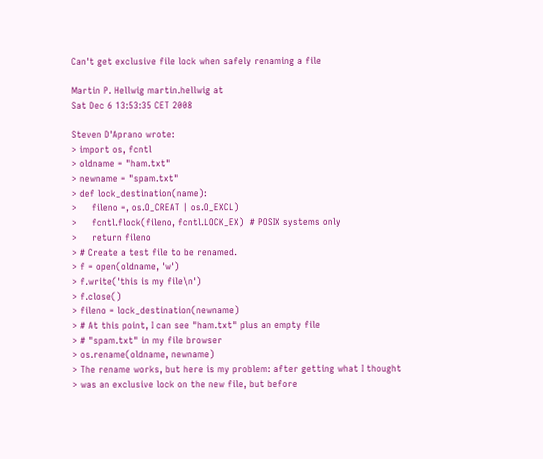Can't get exclusive file lock when safely renaming a file

Martin P. Hellwig martin.hellwig at
Sat Dec 6 13:53:35 CET 2008

Steven D'Aprano wrote:
> import os, fcntl
> oldname = "ham.txt"
> newname = "spam.txt"
> def lock_destination(name):
>     fileno =, os.O_CREAT | os.O_EXCL)
>     fcntl.flock(fileno, fcntl.LOCK_EX)  # POSIX systems only
>     return fileno
> # Create a test file to be renamed.
> f = open(oldname, 'w')
> f.write('this is my file\n')
> f.close()
> fileno = lock_destination(newname)
> # At this point, I can see "ham.txt" plus an empty file
> # "spam.txt" in my file browser
> os.rename(oldname, newname)
> The rename works, but here is my problem: after getting what I thought
> was an exclusive lock on the new file, but before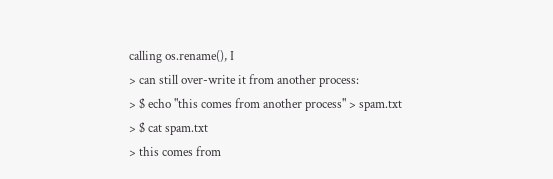calling os.rename(), I
> can still over-write it from another process:
> $ echo "this comes from another process" > spam.txt
> $ cat spam.txt
> this comes from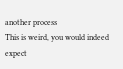another process
This is weird, you would indeed expect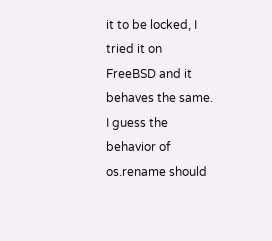it to be locked, I tried it on
FreeBSD and it behaves the same.
I guess the behavior of os.rename should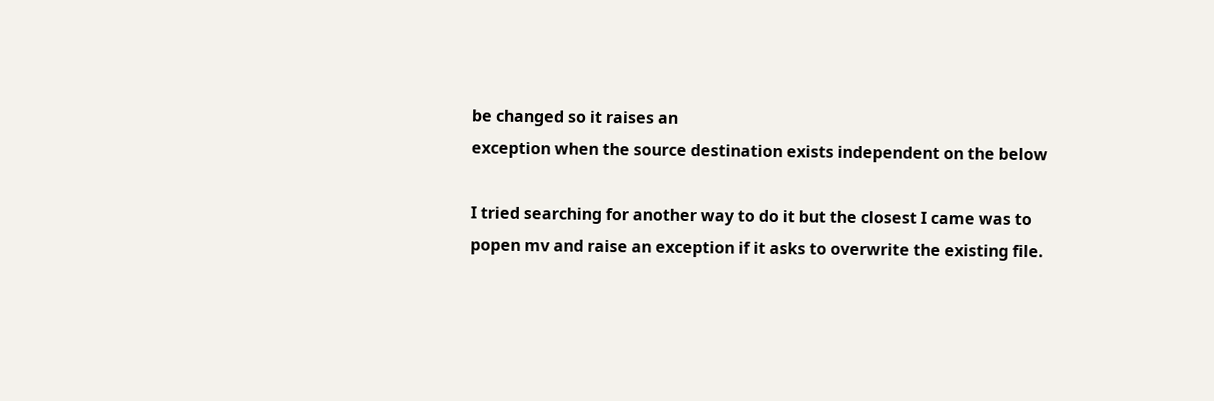be changed so it raises an
exception when the source destination exists independent on the below

I tried searching for another way to do it but the closest I came was to
popen mv and raise an exception if it asks to overwrite the existing file.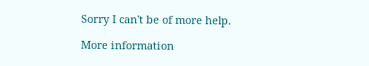Sorry I can't be of more help.

More information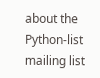about the Python-list mailing list